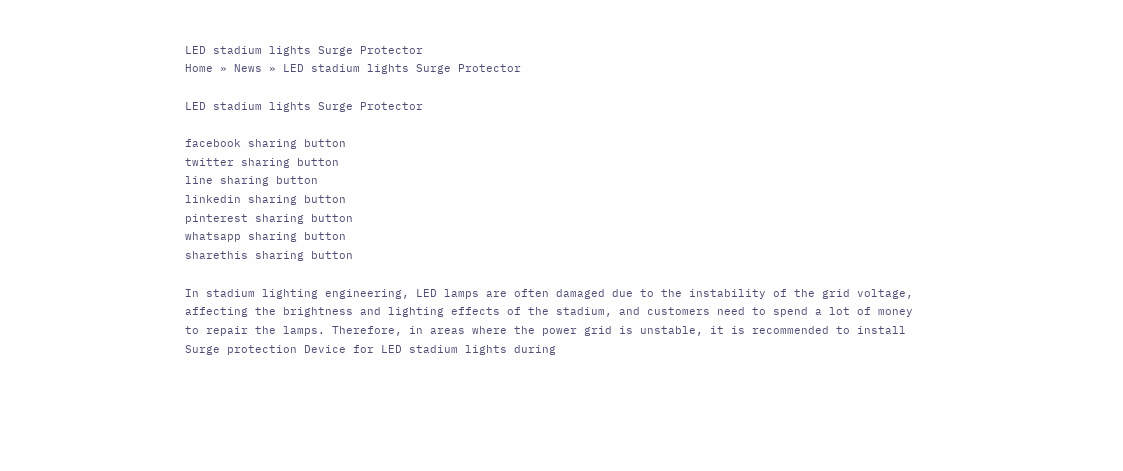LED stadium lights Surge Protector
Home » News » LED stadium lights Surge Protector

LED stadium lights Surge Protector

facebook sharing button
twitter sharing button
line sharing button
linkedin sharing button
pinterest sharing button
whatsapp sharing button
sharethis sharing button

In stadium lighting engineering, LED lamps are often damaged due to the instability of the grid voltage, affecting the brightness and lighting effects of the stadium, and customers need to spend a lot of money to repair the lamps. Therefore, in areas where the power grid is unstable, it is recommended to install Surge protection Device for LED stadium lights during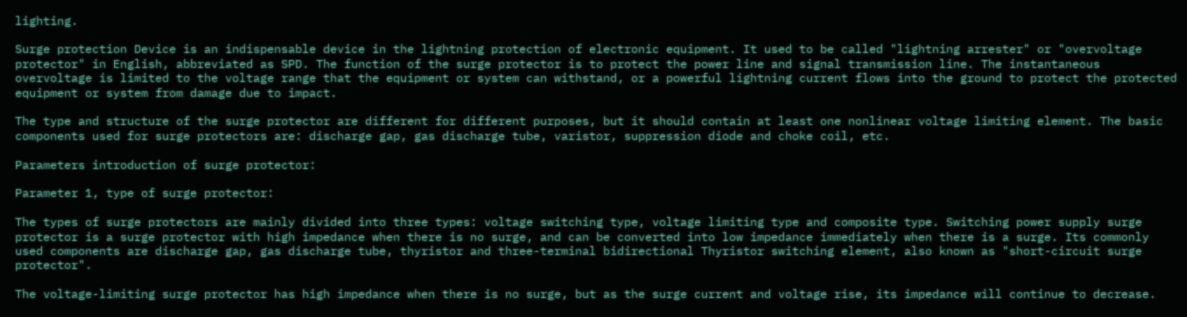lighting.

Surge protection Device is an indispensable device in the lightning protection of electronic equipment. It used to be called "lightning arrester" or "overvoltage protector" in English, abbreviated as SPD. The function of the surge protector is to protect the power line and signal transmission line. The instantaneous overvoltage is limited to the voltage range that the equipment or system can withstand, or a powerful lightning current flows into the ground to protect the protected equipment or system from damage due to impact.

The type and structure of the surge protector are different for different purposes, but it should contain at least one nonlinear voltage limiting element. The basic components used for surge protectors are: discharge gap, gas discharge tube, varistor, suppression diode and choke coil, etc.

Parameters introduction of surge protector:

Parameter 1, type of surge protector:

The types of surge protectors are mainly divided into three types: voltage switching type, voltage limiting type and composite type. Switching power supply surge protector is a surge protector with high impedance when there is no surge, and can be converted into low impedance immediately when there is a surge. Its commonly used components are discharge gap, gas discharge tube, thyristor and three-terminal bidirectional Thyristor switching element, also known as "short-circuit surge protector".

The voltage-limiting surge protector has high impedance when there is no surge, but as the surge current and voltage rise, its impedance will continue to decrease.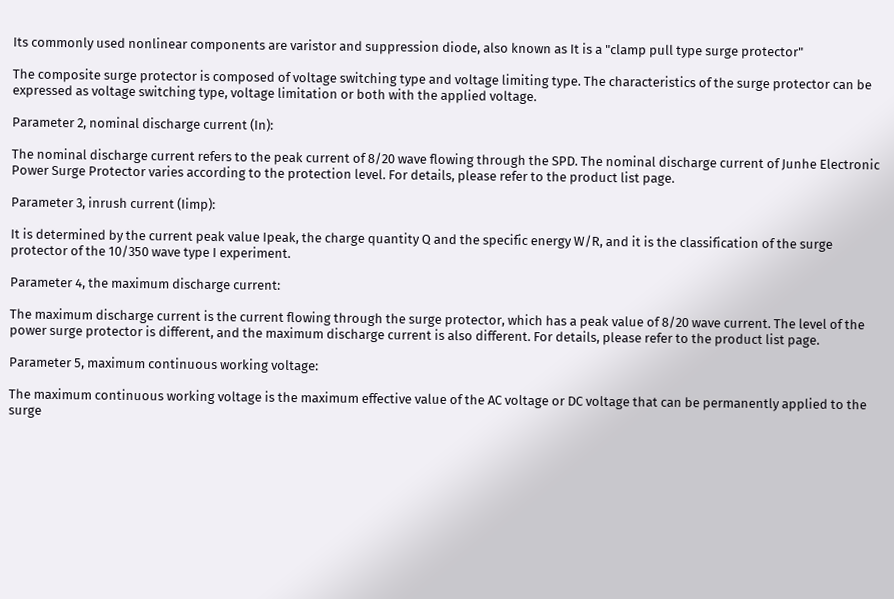Its commonly used nonlinear components are varistor and suppression diode, also known as It is a "clamp pull type surge protector"

The composite surge protector is composed of voltage switching type and voltage limiting type. The characteristics of the surge protector can be expressed as voltage switching type, voltage limitation or both with the applied voltage.

Parameter 2, nominal discharge current (In):

The nominal discharge current refers to the peak current of 8/20 wave flowing through the SPD. The nominal discharge current of Junhe Electronic Power Surge Protector varies according to the protection level. For details, please refer to the product list page.

Parameter 3, inrush current (Iimp):

It is determined by the current peak value Ipeak, the charge quantity Q and the specific energy W/R, and it is the classification of the surge protector of the 10/350 wave type I experiment.

Parameter 4, the maximum discharge current:

The maximum discharge current is the current flowing through the surge protector, which has a peak value of 8/20 wave current. The level of the power surge protector is different, and the maximum discharge current is also different. For details, please refer to the product list page.

Parameter 5, maximum continuous working voltage:

The maximum continuous working voltage is the maximum effective value of the AC voltage or DC voltage that can be permanently applied to the surge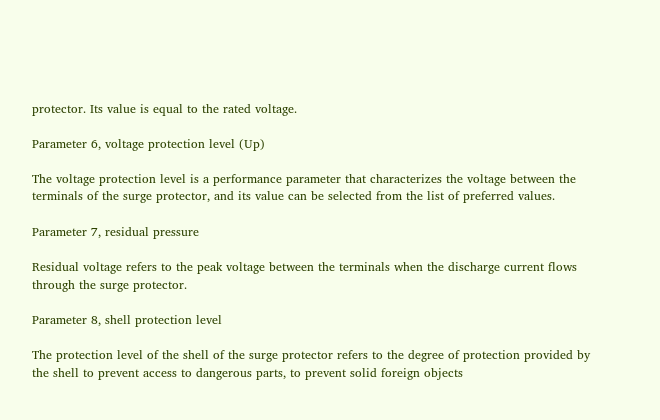protector. Its value is equal to the rated voltage.

Parameter 6, voltage protection level (Up)

The voltage protection level is a performance parameter that characterizes the voltage between the terminals of the surge protector, and its value can be selected from the list of preferred values.

Parameter 7, residual pressure

Residual voltage refers to the peak voltage between the terminals when the discharge current flows through the surge protector.

Parameter 8, shell protection level

The protection level of the shell of the surge protector refers to the degree of protection provided by the shell to prevent access to dangerous parts, to prevent solid foreign objects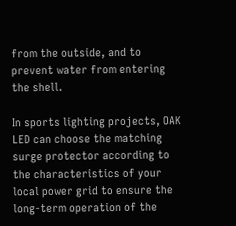from the outside, and to prevent water from entering the shell.

In sports lighting projects, OAK LED can choose the matching surge protector according to the characteristics of your local power grid to ensure the long-term operation of the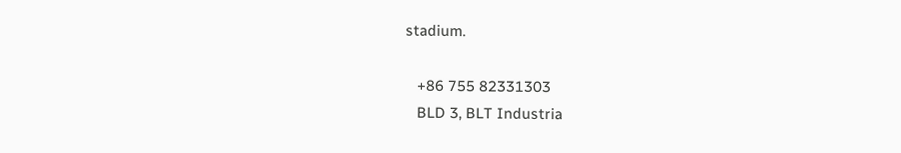stadium.

   +86 755 82331303
   BLD 3, BLT Industria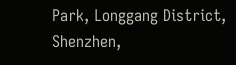Park, Longgang District, Shenzhen,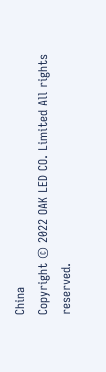China
Copyright © 2022 OAK LED CO. Limited All rights reserved.